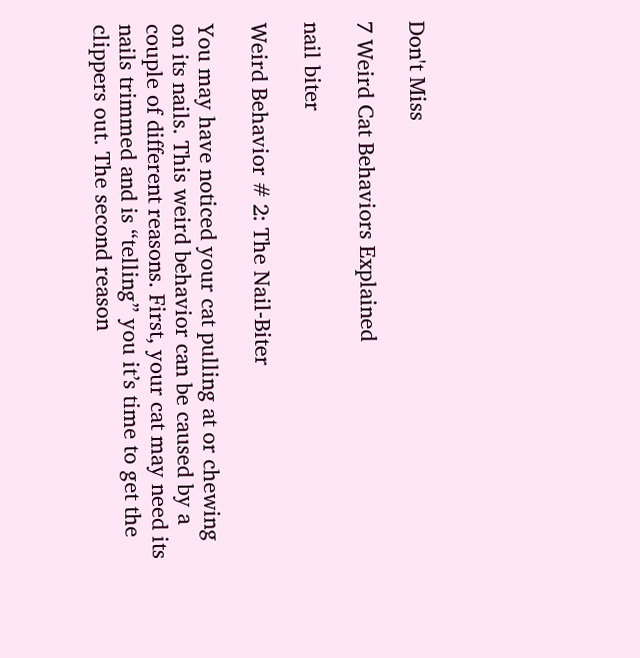Don't Miss

7 Weird Cat Behaviors Explained

nail biter

Weird Behavior # 2: The Nail-Biter

You may have noticed your cat pulling at or chewing on its nails. This weird behavior can be caused by a couple of different reasons. First, your cat may need its nails trimmed and is “telling” you it’s time to get the clippers out. The second reason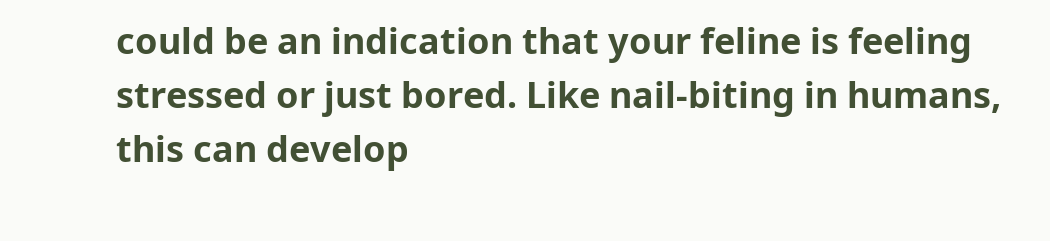could be an indication that your feline is feeling stressed or just bored. Like nail-biting in humans, this can develop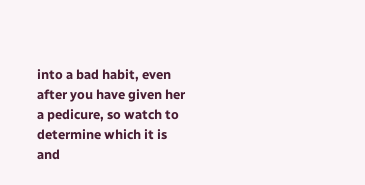into a bad habit, even after you have given her a pedicure, so watch to determine which it is and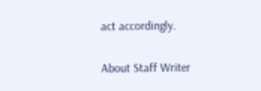act accordingly.

About Staff Writer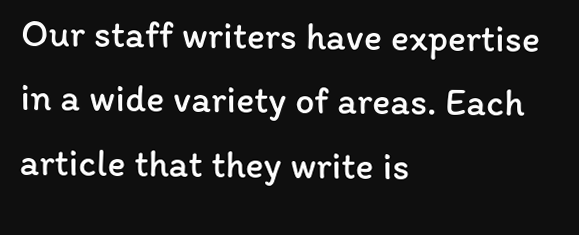Our staff writers have expertise in a wide variety of areas. Each article that they write is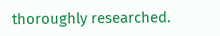thoroughly researched.